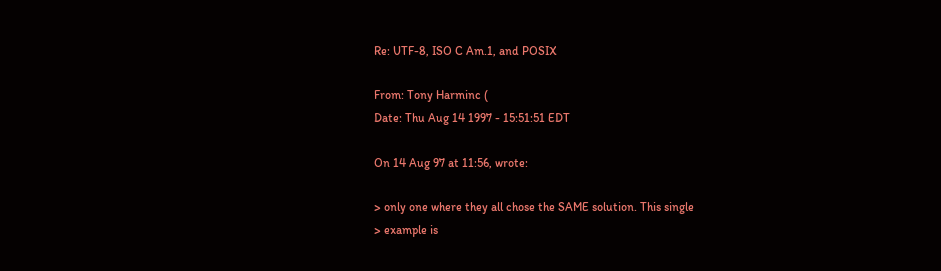Re: UTF-8, ISO C Am.1, and POSIX

From: Tony Harminc (
Date: Thu Aug 14 1997 - 15:51:51 EDT

On 14 Aug 97 at 11:56, wrote:

> only one where they all chose the SAME solution. This single
> example is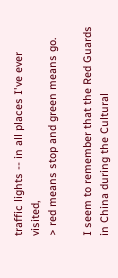traffic lights -- in all places I've ever visited,
> red means stop and green means go.

I seem to remember that the Red Guards in China during the Cultural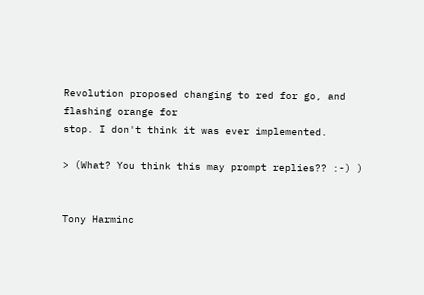Revolution proposed changing to red for go, and flashing orange for
stop. I don't think it was ever implemented.

> (What? You think this may prompt replies?? :-) )


Tony Harminc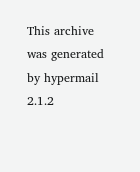This archive was generated by hypermail 2.1.2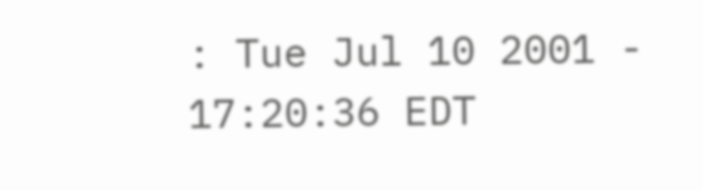: Tue Jul 10 2001 - 17:20:36 EDT